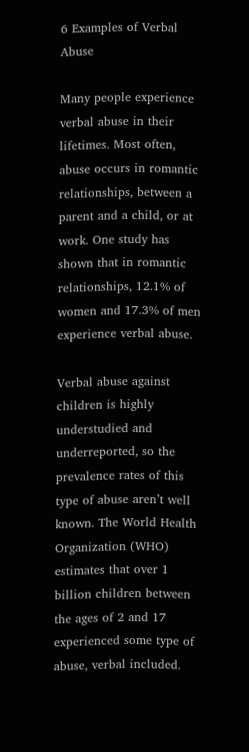6 Examples of Verbal Abuse

Many people experience verbal abuse in their lifetimes. Most often, abuse occurs in romantic relationships, between a parent and a child, or at work. One study has shown that in romantic relationships, 12.1% of women and 17.3% of men experience verbal abuse.

Verbal abuse against children is highly understudied and underreported, so the prevalence rates of this type of abuse aren’t well known. The World Health Organization (WHO) estimates that over 1 billion children between the ages of 2 and 17 experienced some type of abuse, verbal included.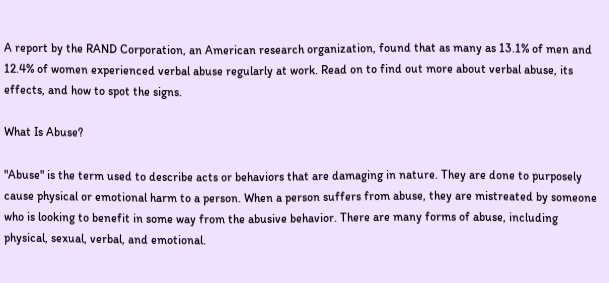A report by the RAND Corporation, an American research organization, found that as many as 13.1% of men and 12.4% of women experienced verbal abuse regularly at work. Read on to find out more about verbal abuse, its effects, and how to spot the signs.

What Is Abuse?

"Abuse" is the term used to describe acts or behaviors that are damaging in nature. They are done to purposely cause physical or emotional harm to a person. When a person suffers from abuse, they are mistreated by someone who is looking to benefit in some way from the abusive behavior. There are many forms of abuse, including physical, sexual, verbal, and emotional.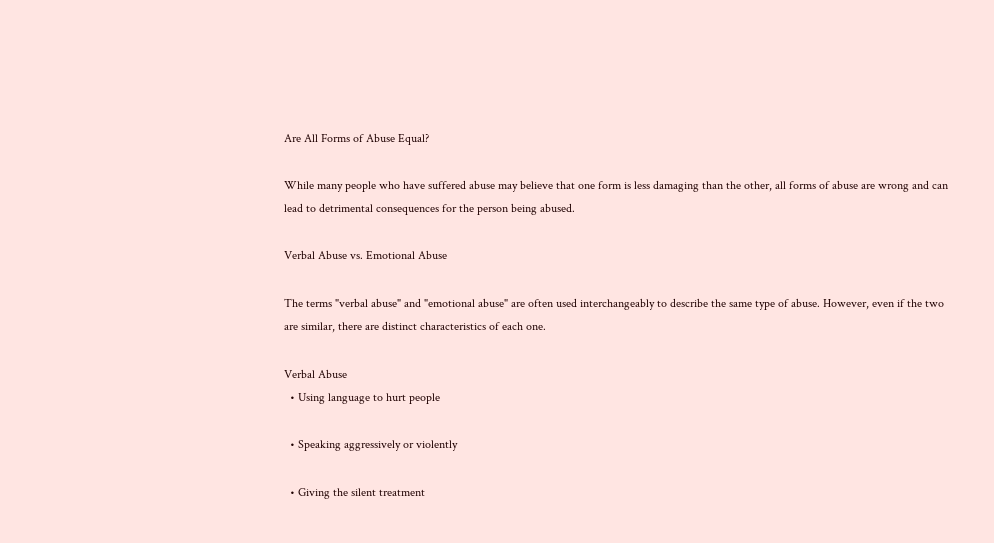Are All Forms of Abuse Equal?

While many people who have suffered abuse may believe that one form is less damaging than the other, all forms of abuse are wrong and can lead to detrimental consequences for the person being abused.

Verbal Abuse vs. Emotional Abuse

The terms "verbal abuse" and "emotional abuse" are often used interchangeably to describe the same type of abuse. However, even if the two are similar, there are distinct characteristics of each one.

Verbal Abuse
  • Using language to hurt people

  • Speaking aggressively or violently

  • Giving the silent treatment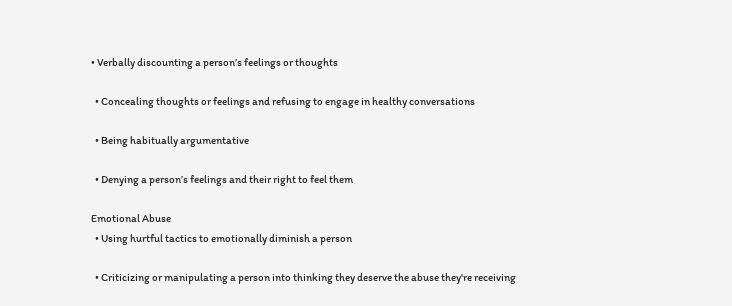• Verbally discounting a person’s feelings or thoughts

  • Concealing thoughts or feelings and refusing to engage in healthy conversations

  • Being habitually argumentative

  • Denying a person’s feelings and their right to feel them

Emotional Abuse
  • Using hurtful tactics to emotionally diminish a person

  • Criticizing or manipulating a person into thinking they deserve the abuse they're receiving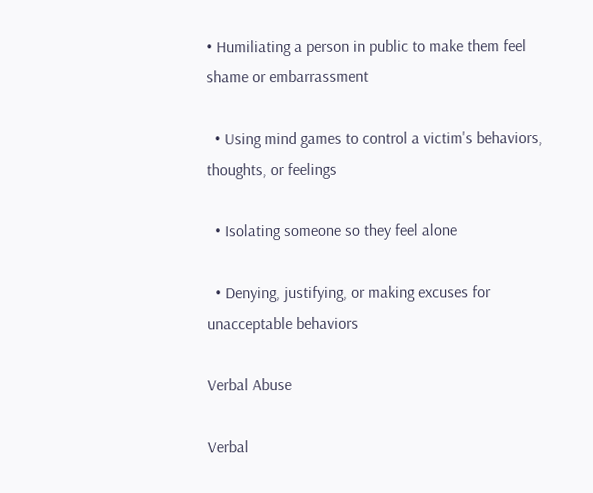• Humiliating a person in public to make them feel shame or embarrassment

  • Using mind games to control a victim's behaviors, thoughts, or feelings

  • Isolating someone so they feel alone

  • Denying, justifying, or making excuses for unacceptable behaviors

Verbal Abuse

Verbal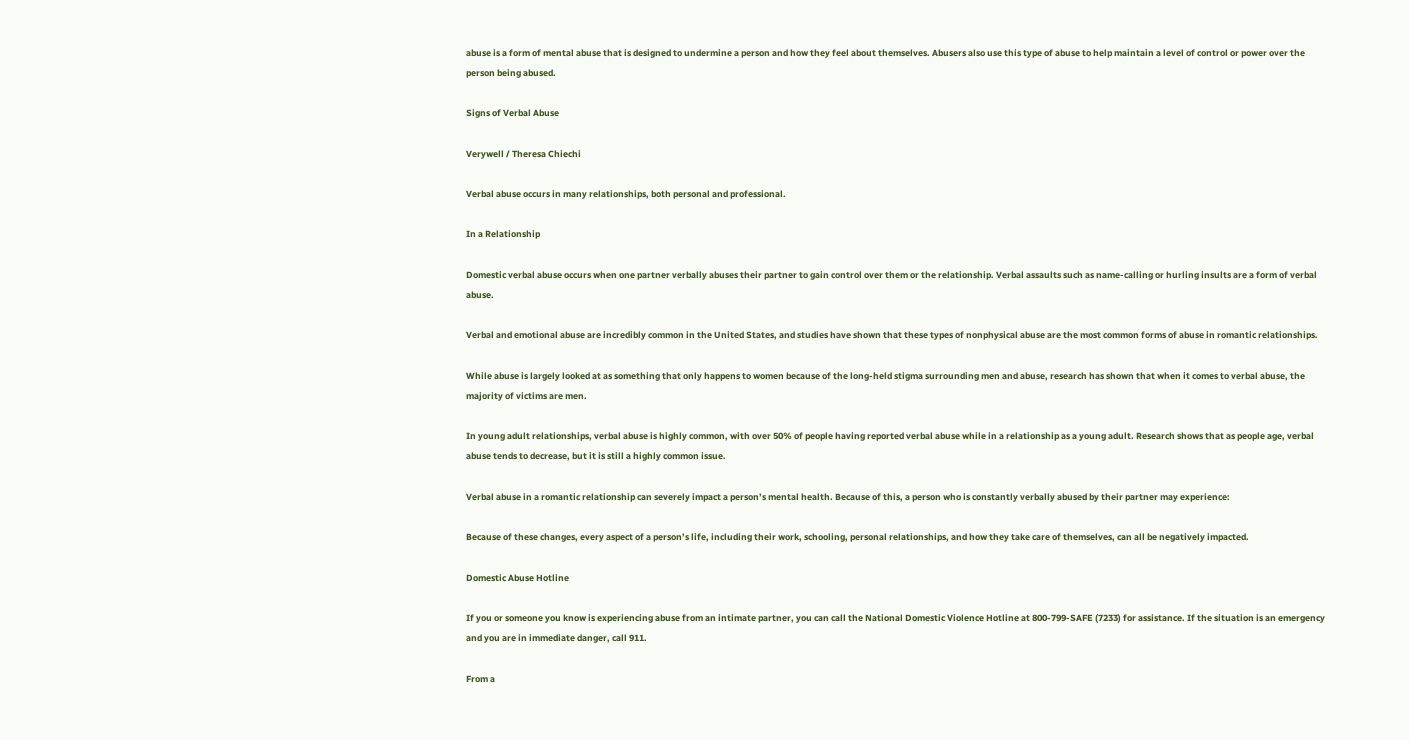abuse is a form of mental abuse that is designed to undermine a person and how they feel about themselves. Abusers also use this type of abuse to help maintain a level of control or power over the person being abused.

Signs of Verbal Abuse

Verywell / Theresa Chiechi

Verbal abuse occurs in many relationships, both personal and professional.

In a Relationship

Domestic verbal abuse occurs when one partner verbally abuses their partner to gain control over them or the relationship. Verbal assaults such as name-calling or hurling insults are a form of verbal abuse.

Verbal and emotional abuse are incredibly common in the United States, and studies have shown that these types of nonphysical abuse are the most common forms of abuse in romantic relationships.

While abuse is largely looked at as something that only happens to women because of the long-held stigma surrounding men and abuse, research has shown that when it comes to verbal abuse, the majority of victims are men.

In young adult relationships, verbal abuse is highly common, with over 50% of people having reported verbal abuse while in a relationship as a young adult. Research shows that as people age, verbal abuse tends to decrease, but it is still a highly common issue.

Verbal abuse in a romantic relationship can severely impact a person’s mental health. Because of this, a person who is constantly verbally abused by their partner may experience:

Because of these changes, every aspect of a person’s life, including their work, schooling, personal relationships, and how they take care of themselves, can all be negatively impacted.

Domestic Abuse Hotline

If you or someone you know is experiencing abuse from an intimate partner, you can call the National Domestic Violence Hotline at 800-799-SAFE (7233) for assistance. If the situation is an emergency and you are in immediate danger, call 911.

From a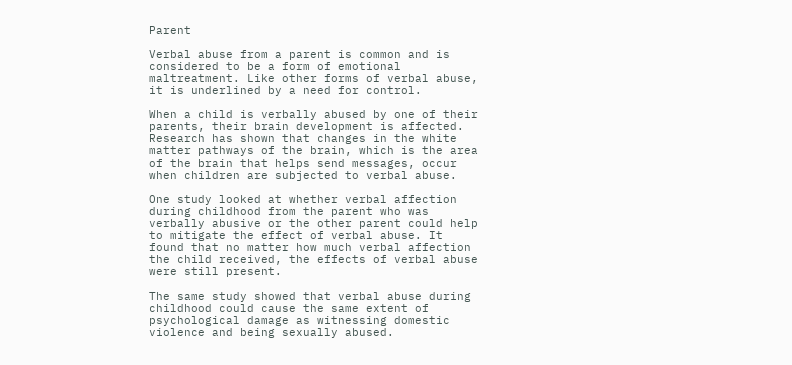Parent

Verbal abuse from a parent is common and is considered to be a form of emotional maltreatment. Like other forms of verbal abuse, it is underlined by a need for control.

When a child is verbally abused by one of their parents, their brain development is affected. Research has shown that changes in the white matter pathways of the brain, which is the area of the brain that helps send messages, occur when children are subjected to verbal abuse.

One study looked at whether verbal affection during childhood from the parent who was verbally abusive or the other parent could help to mitigate the effect of verbal abuse. It found that no matter how much verbal affection the child received, the effects of verbal abuse were still present.

The same study showed that verbal abuse during childhood could cause the same extent of psychological damage as witnessing domestic violence and being sexually abused.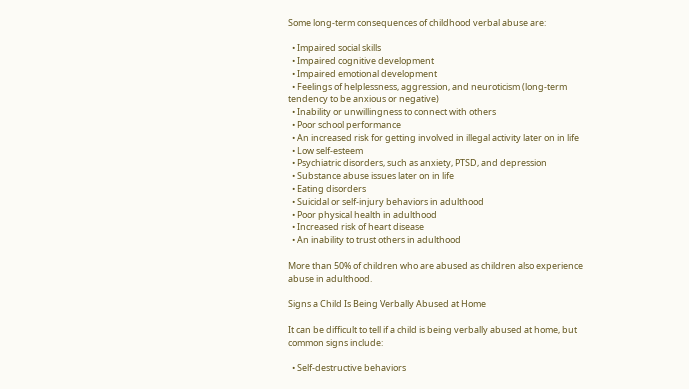Some long-term consequences of childhood verbal abuse are:

  • Impaired social skills
  • Impaired cognitive development
  • Impaired emotional development
  • Feelings of helplessness, aggression, and neuroticism (long-term tendency to be anxious or negative)
  • Inability or unwillingness to connect with others
  • Poor school performance
  • An increased risk for getting involved in illegal activity later on in life
  • Low self-esteem
  • Psychiatric disorders, such as anxiety, PTSD, and depression
  • Substance abuse issues later on in life
  • Eating disorders
  • Suicidal or self-injury behaviors in adulthood
  • Poor physical health in adulthood
  • Increased risk of heart disease
  • An inability to trust others in adulthood

More than 50% of children who are abused as children also experience abuse in adulthood.

Signs a Child Is Being Verbally Abused at Home

It can be difficult to tell if a child is being verbally abused at home, but common signs include:

  • Self-destructive behaviors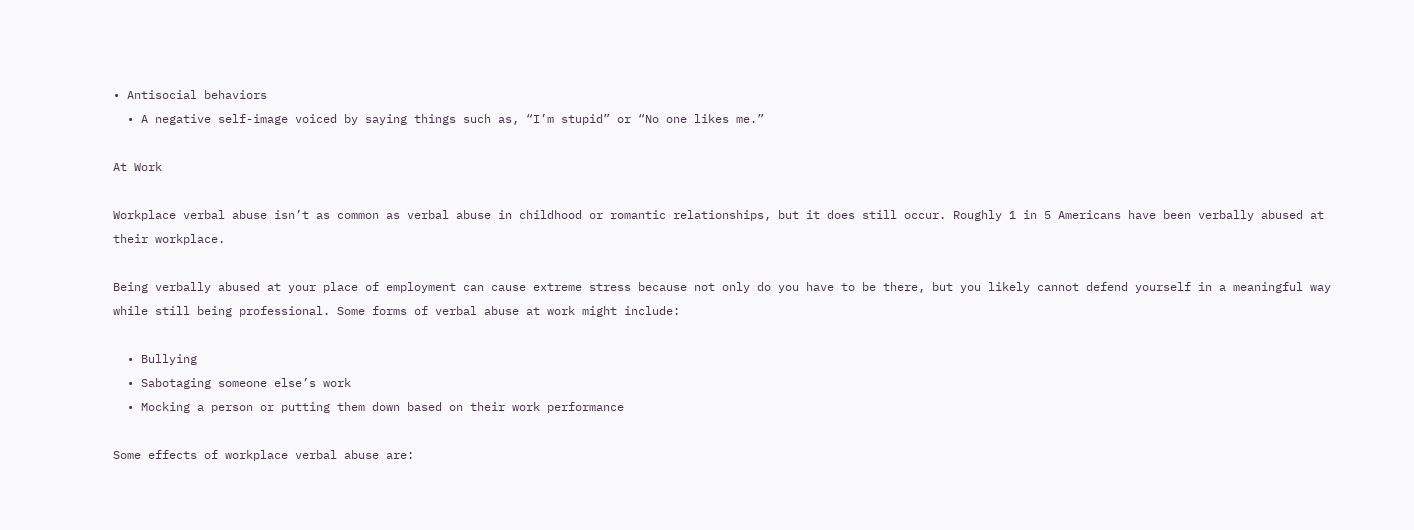• Antisocial behaviors
  • A negative self-image voiced by saying things such as, “I’m stupid” or “No one likes me.”

At Work

Workplace verbal abuse isn’t as common as verbal abuse in childhood or romantic relationships, but it does still occur. Roughly 1 in 5 Americans have been verbally abused at their workplace.

Being verbally abused at your place of employment can cause extreme stress because not only do you have to be there, but you likely cannot defend yourself in a meaningful way while still being professional. Some forms of verbal abuse at work might include:

  • Bullying
  • Sabotaging someone else’s work
  • Mocking a person or putting them down based on their work performance

Some effects of workplace verbal abuse are: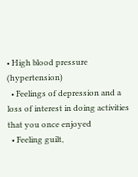• High blood pressure (hypertension)
  • Feelings of depression and a loss of interest in doing activities that you once enjoyed
  • Feeling guilt,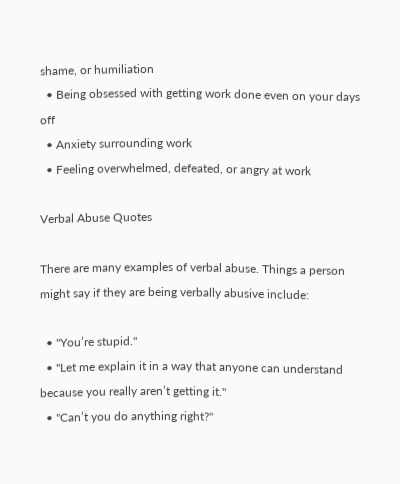shame, or humiliation
  • Being obsessed with getting work done even on your days off
  • Anxiety surrounding work
  • Feeling overwhelmed, defeated, or angry at work

Verbal Abuse Quotes

There are many examples of verbal abuse. Things a person might say if they are being verbally abusive include:

  • "You’re stupid."
  • "Let me explain it in a way that anyone can understand because you really aren’t getting it."
  • "Can’t you do anything right?"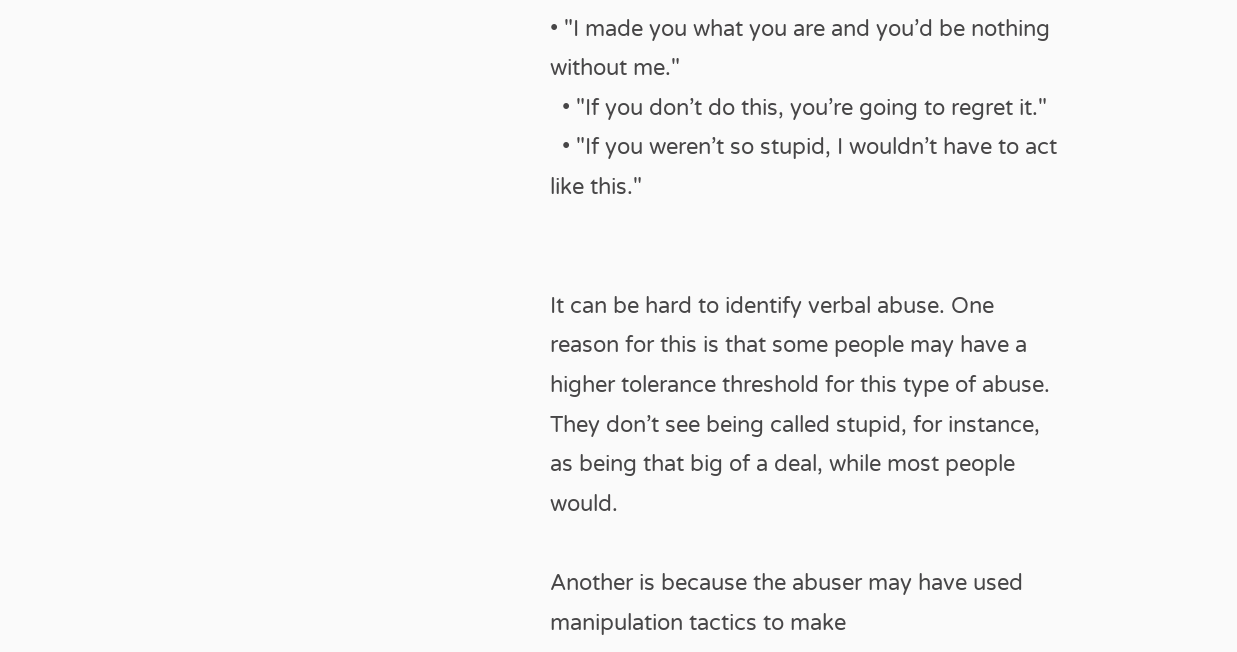• "I made you what you are and you’d be nothing without me."
  • "If you don’t do this, you’re going to regret it."
  • "If you weren’t so stupid, I wouldn’t have to act like this."


It can be hard to identify verbal abuse. One reason for this is that some people may have a higher tolerance threshold for this type of abuse. They don’t see being called stupid, for instance, as being that big of a deal, while most people would.

Another is because the abuser may have used manipulation tactics to make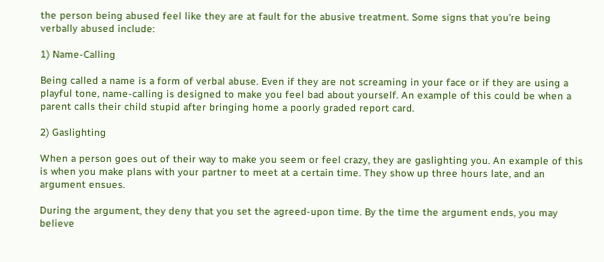the person being abused feel like they are at fault for the abusive treatment. Some signs that you’re being verbally abused include:

1) Name-Calling

Being called a name is a form of verbal abuse. Even if they are not screaming in your face or if they are using a playful tone, name-calling is designed to make you feel bad about yourself. An example of this could be when a parent calls their child stupid after bringing home a poorly graded report card.

2) Gaslighting

When a person goes out of their way to make you seem or feel crazy, they are gaslighting you. An example of this is when you make plans with your partner to meet at a certain time. They show up three hours late, and an argument ensues.

During the argument, they deny that you set the agreed-upon time. By the time the argument ends, you may believe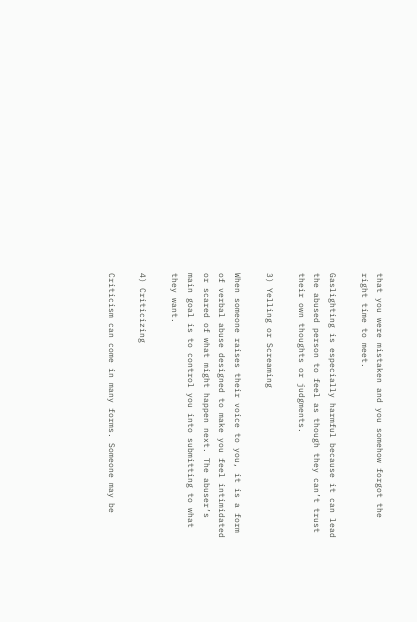that you were mistaken and you somehow forgot the right time to meet.

Gaslighting is especially harmful because it can lead the abused person to feel as though they can’t trust their own thoughts or judgments.

3) Yelling or Screaming

When someone raises their voice to you, it is a form of verbal abuse designed to make you feel intimidated or scared of what might happen next. The abuser’s main goal is to control you into submitting to what they want.

4) Criticizing

Criticism can come in many forms. Someone may be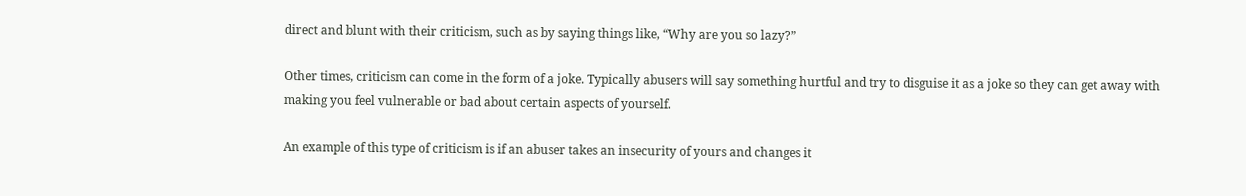direct and blunt with their criticism, such as by saying things like, “Why are you so lazy?”

Other times, criticism can come in the form of a joke. Typically abusers will say something hurtful and try to disguise it as a joke so they can get away with making you feel vulnerable or bad about certain aspects of yourself.

An example of this type of criticism is if an abuser takes an insecurity of yours and changes it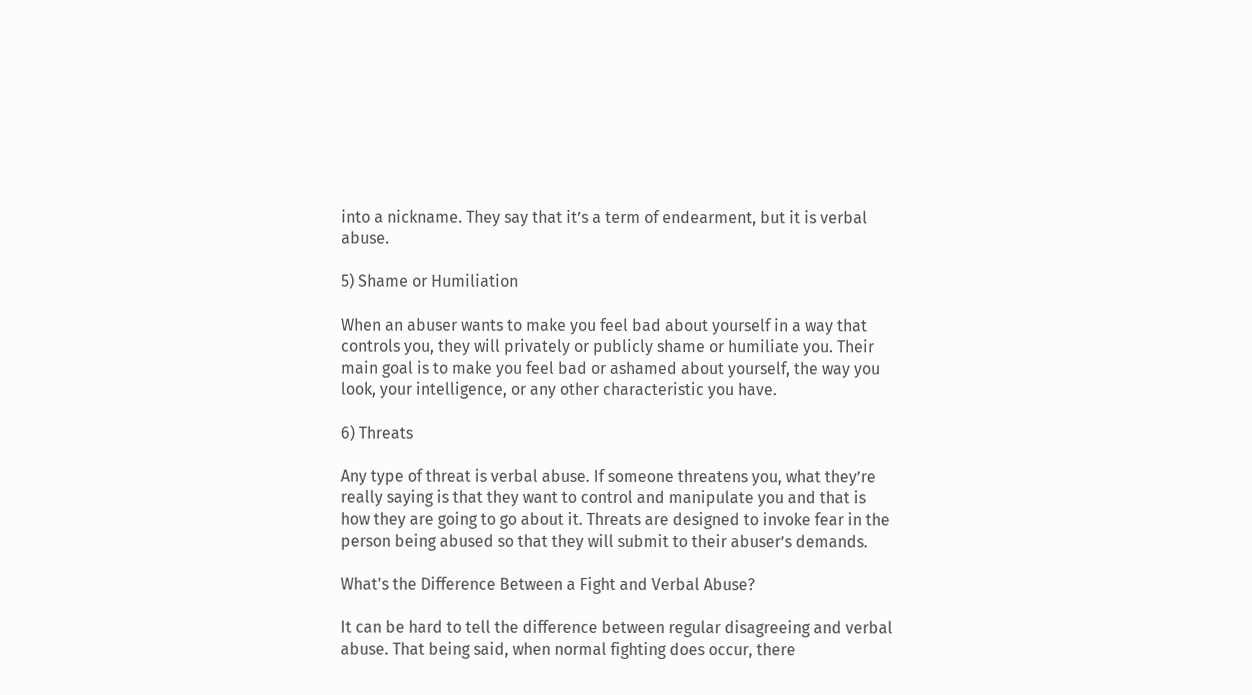into a nickname. They say that it’s a term of endearment, but it is verbal abuse.

5) Shame or Humiliation

When an abuser wants to make you feel bad about yourself in a way that controls you, they will privately or publicly shame or humiliate you. Their main goal is to make you feel bad or ashamed about yourself, the way you look, your intelligence, or any other characteristic you have.

6) Threats

Any type of threat is verbal abuse. If someone threatens you, what they’re really saying is that they want to control and manipulate you and that is how they are going to go about it. Threats are designed to invoke fear in the person being abused so that they will submit to their abuser’s demands.

What's the Difference Between a Fight and Verbal Abuse?

It can be hard to tell the difference between regular disagreeing and verbal abuse. That being said, when normal fighting does occur, there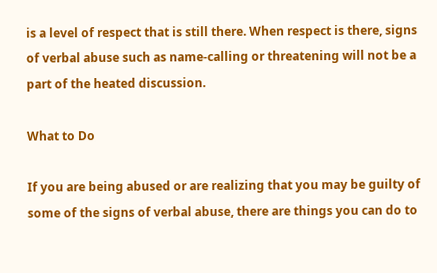is a level of respect that is still there. When respect is there, signs of verbal abuse such as name-calling or threatening will not be a part of the heated discussion.

What to Do

If you are being abused or are realizing that you may be guilty of some of the signs of verbal abuse, there are things you can do to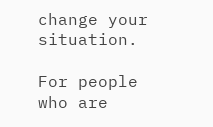change your situation.

For people who are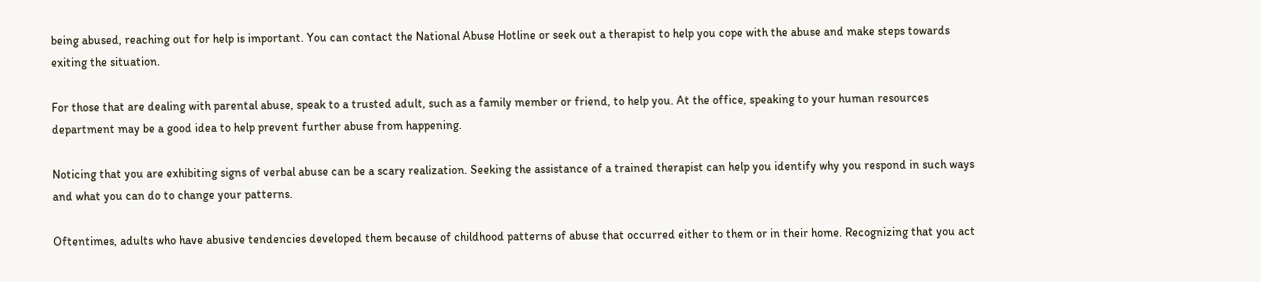being abused, reaching out for help is important. You can contact the National Abuse Hotline or seek out a therapist to help you cope with the abuse and make steps towards exiting the situation.

For those that are dealing with parental abuse, speak to a trusted adult, such as a family member or friend, to help you. At the office, speaking to your human resources department may be a good idea to help prevent further abuse from happening.

Noticing that you are exhibiting signs of verbal abuse can be a scary realization. Seeking the assistance of a trained therapist can help you identify why you respond in such ways and what you can do to change your patterns.

Oftentimes, adults who have abusive tendencies developed them because of childhood patterns of abuse that occurred either to them or in their home. Recognizing that you act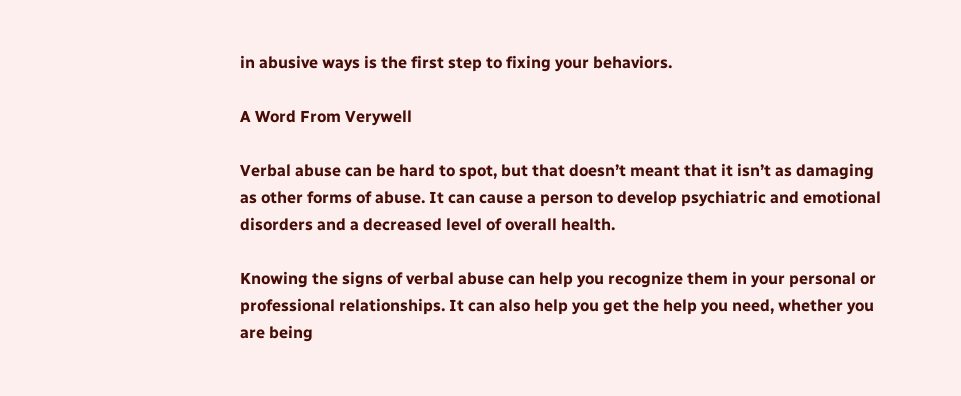in abusive ways is the first step to fixing your behaviors.

A Word From Verywell

Verbal abuse can be hard to spot, but that doesn’t meant that it isn’t as damaging as other forms of abuse. It can cause a person to develop psychiatric and emotional disorders and a decreased level of overall health.

Knowing the signs of verbal abuse can help you recognize them in your personal or professional relationships. It can also help you get the help you need, whether you are being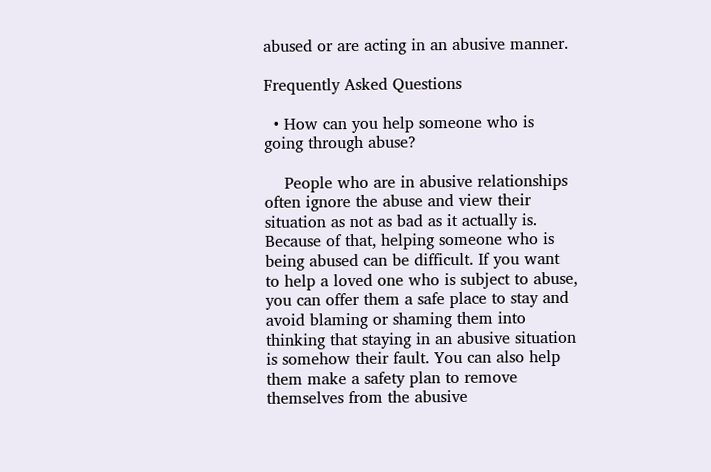abused or are acting in an abusive manner.

Frequently Asked Questions

  • How can you help someone who is going through abuse?

    People who are in abusive relationships often ignore the abuse and view their situation as not as bad as it actually is. Because of that, helping someone who is being abused can be difficult. If you want to help a loved one who is subject to abuse, you can offer them a safe place to stay and avoid blaming or shaming them into thinking that staying in an abusive situation is somehow their fault. You can also help them make a safety plan to remove themselves from the abusive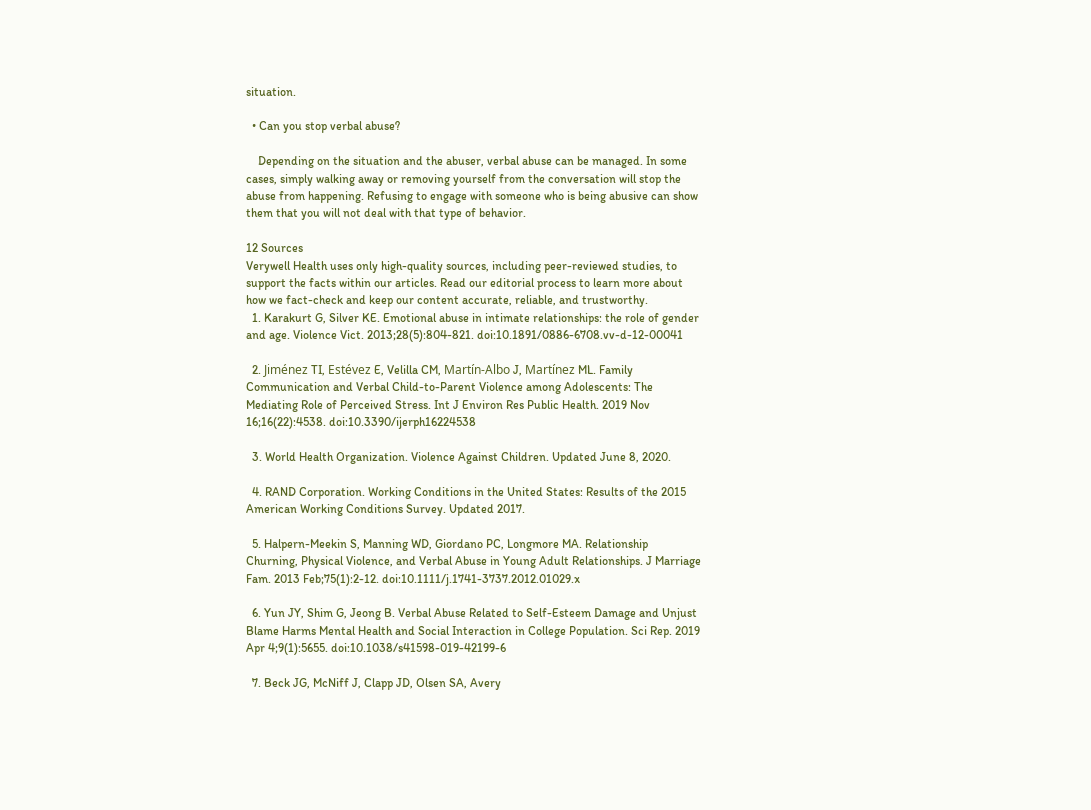situation.

  • Can you stop verbal abuse?

    Depending on the situation and the abuser, verbal abuse can be managed. In some cases, simply walking away or removing yourself from the conversation will stop the abuse from happening. Refusing to engage with someone who is being abusive can show them that you will not deal with that type of behavior.

12 Sources
Verywell Health uses only high-quality sources, including peer-reviewed studies, to support the facts within our articles. Read our editorial process to learn more about how we fact-check and keep our content accurate, reliable, and trustworthy.
  1. Karakurt G, Silver KE. Emotional abuse in intimate relationships: the role of gender and age. Violence Vict. 2013;28(5):804-821. doi:10.1891/0886-6708.vv-d-12-00041

  2. Jiménez TI, Estévez E, Velilla CM, Martín-Albo J, Martínez ML. Family Communication and Verbal Child-to-Parent Violence among Adolescents: The Mediating Role of Perceived Stress. Int J Environ Res Public Health. 2019 Nov 16;16(22):4538. doi:10.3390/ijerph16224538

  3. World Health Organization. Violence Against Children. Updated June 8, 2020.

  4. RAND Corporation. Working Conditions in the United States: Results of the 2015 American Working Conditions Survey. Updated 2017.

  5. Halpern-Meekin S, Manning WD, Giordano PC, Longmore MA. Relationship Churning, Physical Violence, and Verbal Abuse in Young Adult Relationships. J Marriage Fam. 2013 Feb;75(1):2-12. doi:10.1111/j.1741-3737.2012.01029.x

  6. Yun JY, Shim G, Jeong B. Verbal Abuse Related to Self-Esteem Damage and Unjust Blame Harms Mental Health and Social Interaction in College Population. Sci Rep. 2019 Apr 4;9(1):5655. doi:10.1038/s41598-019-42199-6

  7. Beck JG, McNiff J, Clapp JD, Olsen SA, Avery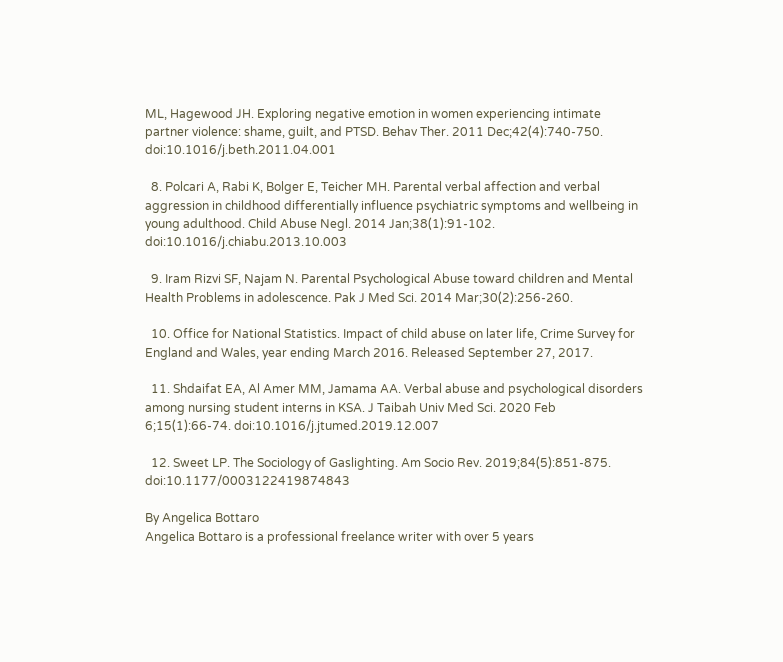ML, Hagewood JH. Exploring negative emotion in women experiencing intimate partner violence: shame, guilt, and PTSD. Behav Ther. 2011 Dec;42(4):740-750. doi:10.1016/j.beth.2011.04.001

  8. Polcari A, Rabi K, Bolger E, Teicher MH. Parental verbal affection and verbal aggression in childhood differentially influence psychiatric symptoms and wellbeing in young adulthood. Child Abuse Negl. 2014 Jan;38(1):91-102. doi:10.1016/j.chiabu.2013.10.003

  9. Iram Rizvi SF, Najam N. Parental Psychological Abuse toward children and Mental Health Problems in adolescence. Pak J Med Sci. 2014 Mar;30(2):256-260.

  10. Office for National Statistics. Impact of child abuse on later life, Crime Survey for England and Wales, year ending March 2016. Released September 27, 2017.

  11. Shdaifat EA, Al Amer MM, Jamama AA. Verbal abuse and psychological disorders among nursing student interns in KSA. J Taibah Univ Med Sci. 2020 Feb 6;15(1):66-74. doi:10.1016/j.jtumed.2019.12.007

  12. Sweet LP. The Sociology of Gaslighting. Am Socio Rev. 2019;84(5):851-875. doi:10.1177/0003122419874843

By Angelica Bottaro
Angelica Bottaro is a professional freelance writer with over 5 years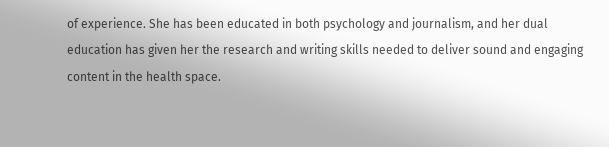of experience. She has been educated in both psychology and journalism, and her dual education has given her the research and writing skills needed to deliver sound and engaging content in the health space.